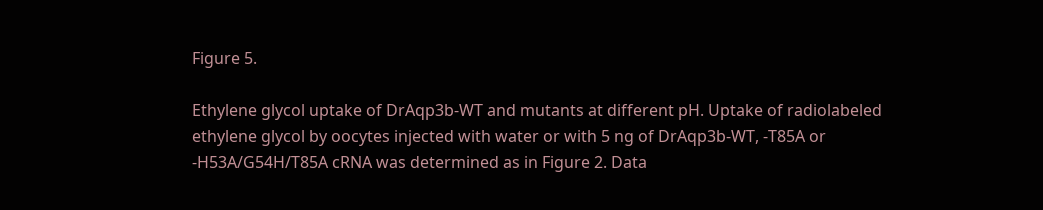Figure 5.

Ethylene glycol uptake of DrAqp3b-WT and mutants at different pH. Uptake of radiolabeled ethylene glycol by oocytes injected with water or with 5 ng of DrAqp3b-WT, -T85A or -H53A/G54H/T85A cRNA was determined as in Figure 2. Data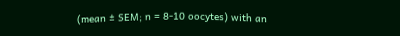(mean ± SEM; n = 8-10 oocytes) with an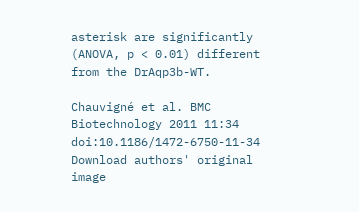asterisk are significantly (ANOVA, p < 0.01) different from the DrAqp3b-WT.

Chauvigné et al. BMC Biotechnology 2011 11:34   doi:10.1186/1472-6750-11-34
Download authors' original image